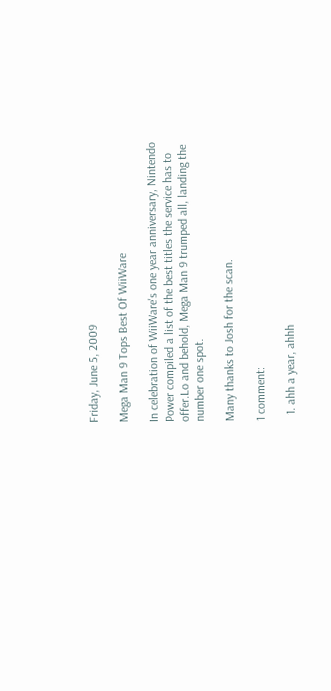Friday, June 5, 2009

Mega Man 9 Tops Best Of WiiWare

In celebration of WiiWare's one year anniversary, Nintendo Power compiled a list of the best titles the service has to offer.Lo and behold, Mega Man 9 trumped all, landing the number one spot.

Many thanks to Josh for the scan.

1 comment:

  1. ahh a year, ahhh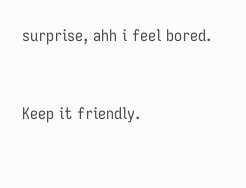surprise, ahh i feel bored.


Keep it friendly.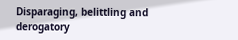Disparaging, belittling and derogatory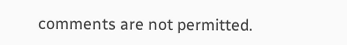comments are not permitted.